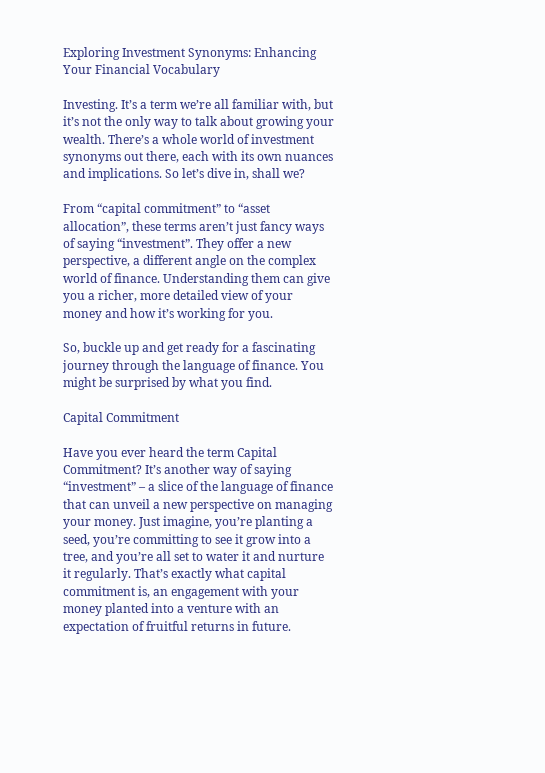Exploring Investment Synonyms: Enhancing Your Financial Vocabulary

Investing. It’s a term we’re all familiar with, but it’s not the only way to talk about growing your wealth. There’s a whole world of investment synonyms out there, each with its own nuances and implications. So let’s dive in, shall we?

From “capital commitment” to “asset allocation”, these terms aren’t just fancy ways of saying “investment”. They offer a new perspective, a different angle on the complex world of finance. Understanding them can give you a richer, more detailed view of your money and how it’s working for you.

So, buckle up and get ready for a fascinating journey through the language of finance. You might be surprised by what you find.

Capital Commitment

Have you ever heard the term Capital Commitment? It’s another way of saying “investment” – a slice of the language of finance that can unveil a new perspective on managing your money. Just imagine, you’re planting a seed, you’re committing to see it grow into a tree, and you’re all set to water it and nurture it regularly. That’s exactly what capital commitment is, an engagement with your money planted into a venture with an expectation of fruitful returns in future.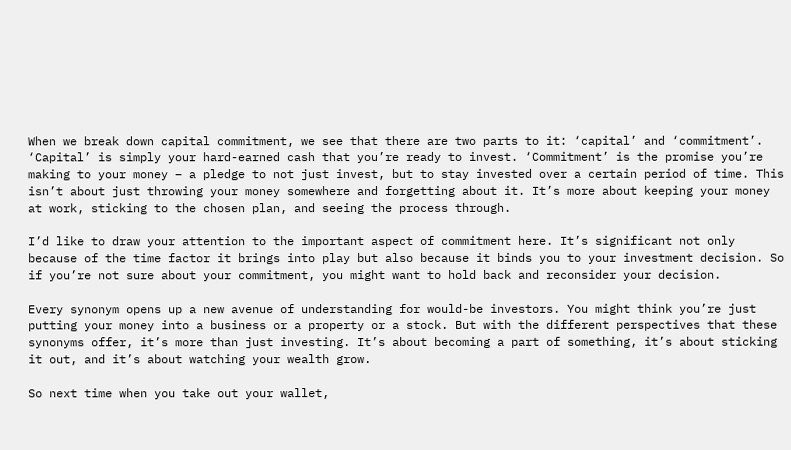When we break down capital commitment, we see that there are two parts to it: ‘capital’ and ‘commitment’. ‘Capital’ is simply your hard-earned cash that you’re ready to invest. ‘Commitment’ is the promise you’re making to your money – a pledge to not just invest, but to stay invested over a certain period of time. This isn’t about just throwing your money somewhere and forgetting about it. It’s more about keeping your money at work, sticking to the chosen plan, and seeing the process through.

I’d like to draw your attention to the important aspect of commitment here. It’s significant not only because of the time factor it brings into play but also because it binds you to your investment decision. So if you’re not sure about your commitment, you might want to hold back and reconsider your decision.

Every synonym opens up a new avenue of understanding for would-be investors. You might think you’re just putting your money into a business or a property or a stock. But with the different perspectives that these synonyms offer, it’s more than just investing. It’s about becoming a part of something, it’s about sticking it out, and it’s about watching your wealth grow.

So next time when you take out your wallet,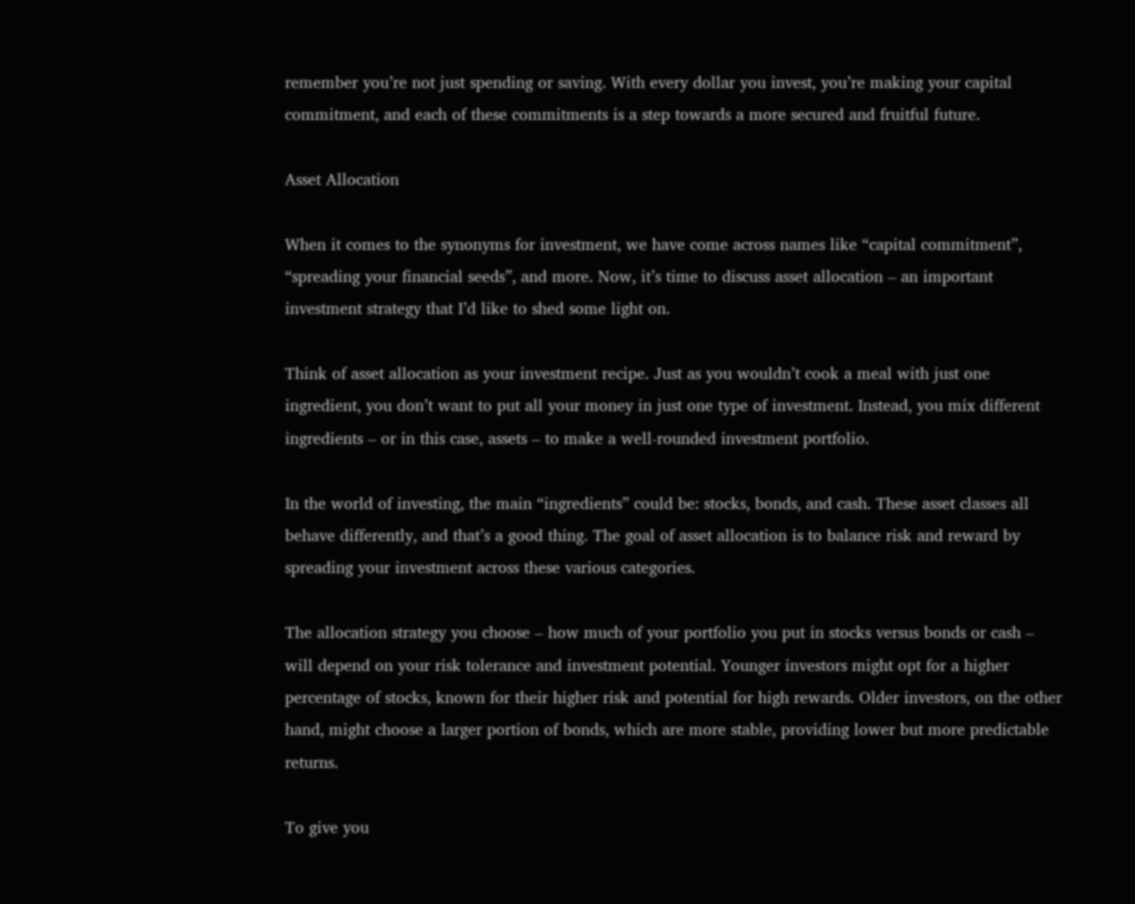remember you’re not just spending or saving. With every dollar you invest, you’re making your capital commitment, and each of these commitments is a step towards a more secured and fruitful future.

Asset Allocation

When it comes to the synonyms for investment, we have come across names like “capital commitment”, “spreading your financial seeds”, and more. Now, it’s time to discuss asset allocation – an important investment strategy that I’d like to shed some light on.

Think of asset allocation as your investment recipe. Just as you wouldn’t cook a meal with just one ingredient, you don’t want to put all your money in just one type of investment. Instead, you mix different ingredients – or in this case, assets – to make a well-rounded investment portfolio.

In the world of investing, the main “ingredients” could be: stocks, bonds, and cash. These asset classes all behave differently, and that’s a good thing. The goal of asset allocation is to balance risk and reward by spreading your investment across these various categories.

The allocation strategy you choose – how much of your portfolio you put in stocks versus bonds or cash – will depend on your risk tolerance and investment potential. Younger investors might opt for a higher percentage of stocks, known for their higher risk and potential for high rewards. Older investors, on the other hand, might choose a larger portion of bonds, which are more stable, providing lower but more predictable returns.

To give you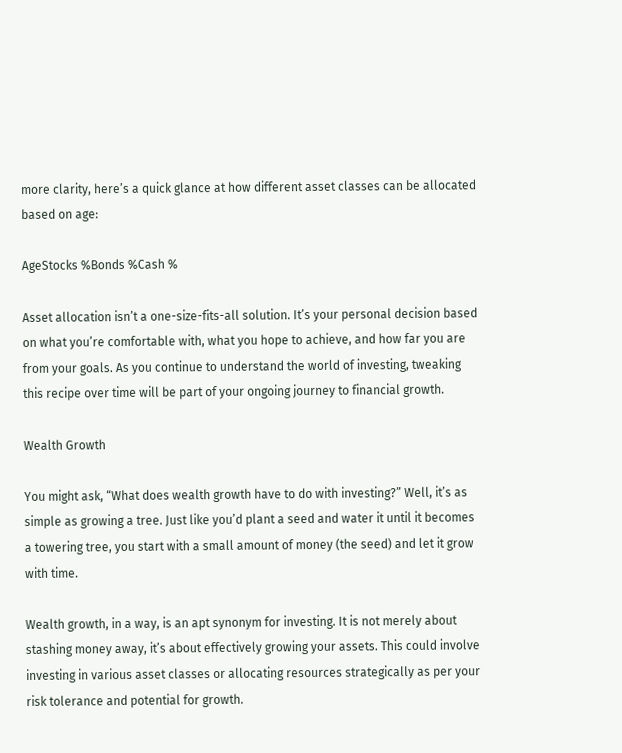more clarity, here’s a quick glance at how different asset classes can be allocated based on age:

AgeStocks %Bonds %Cash %

Asset allocation isn’t a one-size-fits-all solution. It’s your personal decision based on what you’re comfortable with, what you hope to achieve, and how far you are from your goals. As you continue to understand the world of investing, tweaking this recipe over time will be part of your ongoing journey to financial growth.

Wealth Growth

You might ask, “What does wealth growth have to do with investing?” Well, it’s as simple as growing a tree. Just like you’d plant a seed and water it until it becomes a towering tree, you start with a small amount of money (the seed) and let it grow with time.

Wealth growth, in a way, is an apt synonym for investing. It is not merely about stashing money away, it’s about effectively growing your assets. This could involve investing in various asset classes or allocating resources strategically as per your risk tolerance and potential for growth.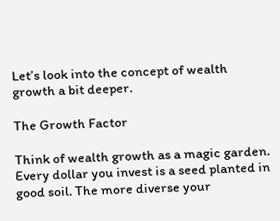Let’s look into the concept of wealth growth a bit deeper.

The Growth Factor

Think of wealth growth as a magic garden. Every dollar you invest is a seed planted in good soil. The more diverse your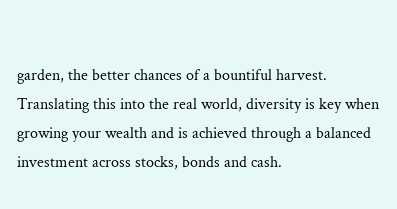garden, the better chances of a bountiful harvest. Translating this into the real world, diversity is key when growing your wealth and is achieved through a balanced investment across stocks, bonds and cash.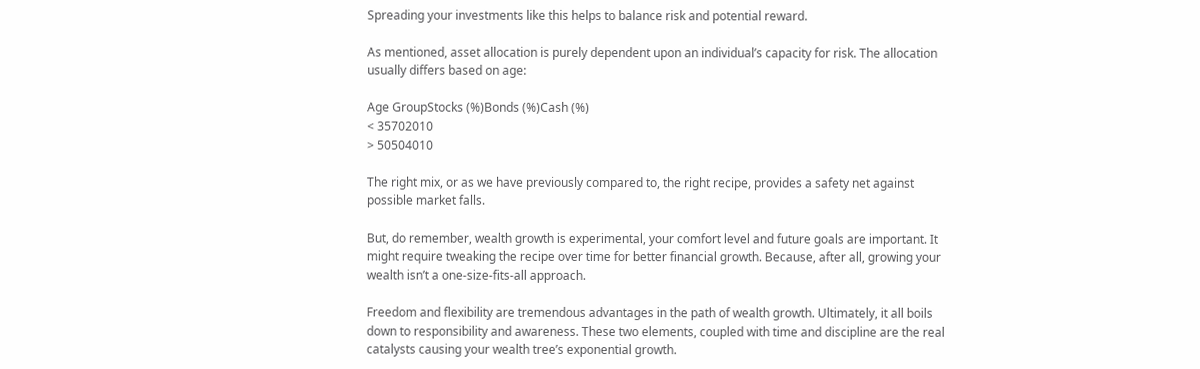Spreading your investments like this helps to balance risk and potential reward.

As mentioned, asset allocation is purely dependent upon an individual’s capacity for risk. The allocation usually differs based on age:

Age GroupStocks (%)Bonds (%)Cash (%)
< 35702010
> 50504010

The right mix, or as we have previously compared to, the right recipe, provides a safety net against possible market falls.

But, do remember, wealth growth is experimental, your comfort level and future goals are important. It might require tweaking the recipe over time for better financial growth. Because, after all, growing your wealth isn’t a one-size-fits-all approach.

Freedom and flexibility are tremendous advantages in the path of wealth growth. Ultimately, it all boils down to responsibility and awareness. These two elements, coupled with time and discipline are the real catalysts causing your wealth tree’s exponential growth.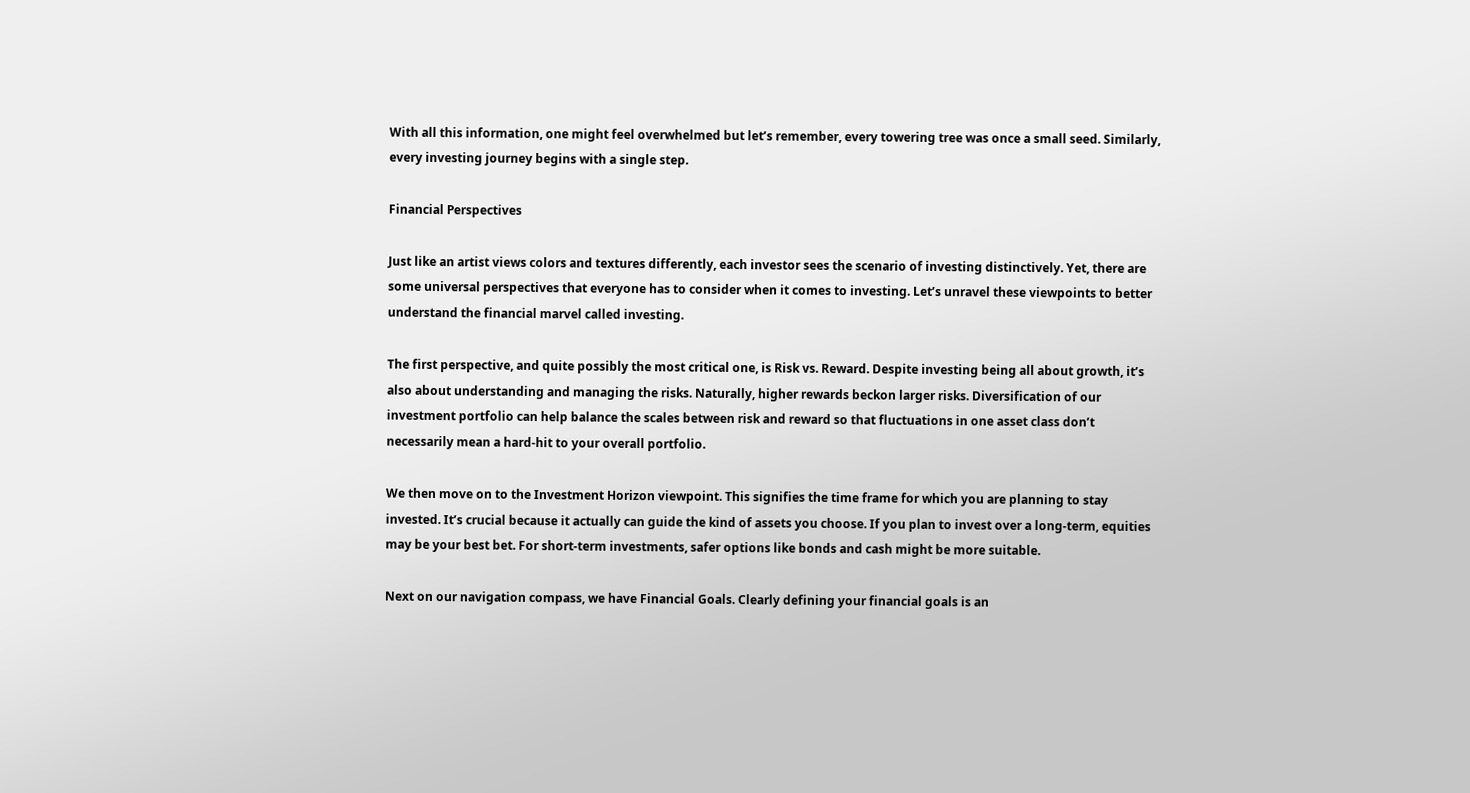With all this information, one might feel overwhelmed but let’s remember, every towering tree was once a small seed. Similarly, every investing journey begins with a single step.

Financial Perspectives

Just like an artist views colors and textures differently, each investor sees the scenario of investing distinctively. Yet, there are some universal perspectives that everyone has to consider when it comes to investing. Let’s unravel these viewpoints to better understand the financial marvel called investing.

The first perspective, and quite possibly the most critical one, is Risk vs. Reward. Despite investing being all about growth, it’s also about understanding and managing the risks. Naturally, higher rewards beckon larger risks. Diversification of our investment portfolio can help balance the scales between risk and reward so that fluctuations in one asset class don’t necessarily mean a hard-hit to your overall portfolio.

We then move on to the Investment Horizon viewpoint. This signifies the time frame for which you are planning to stay invested. It’s crucial because it actually can guide the kind of assets you choose. If you plan to invest over a long-term, equities may be your best bet. For short-term investments, safer options like bonds and cash might be more suitable.

Next on our navigation compass, we have Financial Goals. Clearly defining your financial goals is an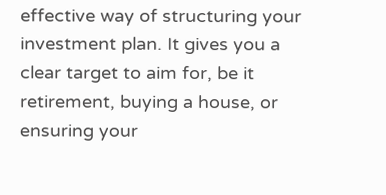effective way of structuring your investment plan. It gives you a clear target to aim for, be it retirement, buying a house, or ensuring your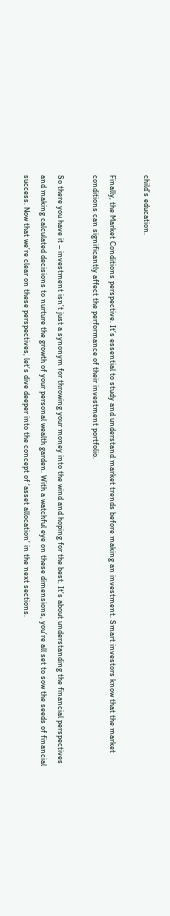child’s education.

Finally, the Market Conditions perspective. It’s essential to study and understand market trends before making an investment. Smart investors know that the market conditions can significantly affect the performance of their investment portfolio.

So there you have it – investment isn’t just a synonym for throwing your money into the wind and hoping for the best. It’s about understanding the financial perspectives and making calculated decisions to nurture the growth of your personal wealth garden. With a watchful eye on these dimensions, you’re all set to sow the seeds of financial success. Now that we’re clear on these perspectives, let’s dive deeper into the concept of ‘asset allocation’ in the next sections.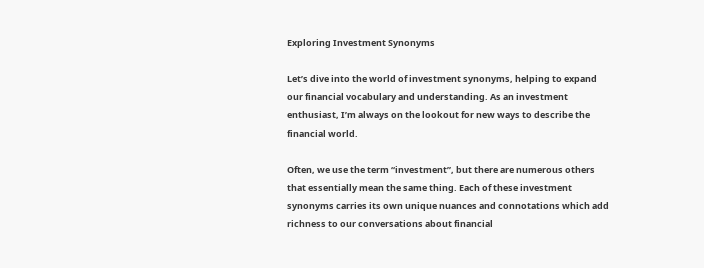Exploring Investment Synonyms

Let’s dive into the world of investment synonyms, helping to expand our financial vocabulary and understanding. As an investment enthusiast, I’m always on the lookout for new ways to describe the financial world.

Often, we use the term “investment”, but there are numerous others that essentially mean the same thing. Each of these investment synonyms carries its own unique nuances and connotations which add richness to our conversations about financial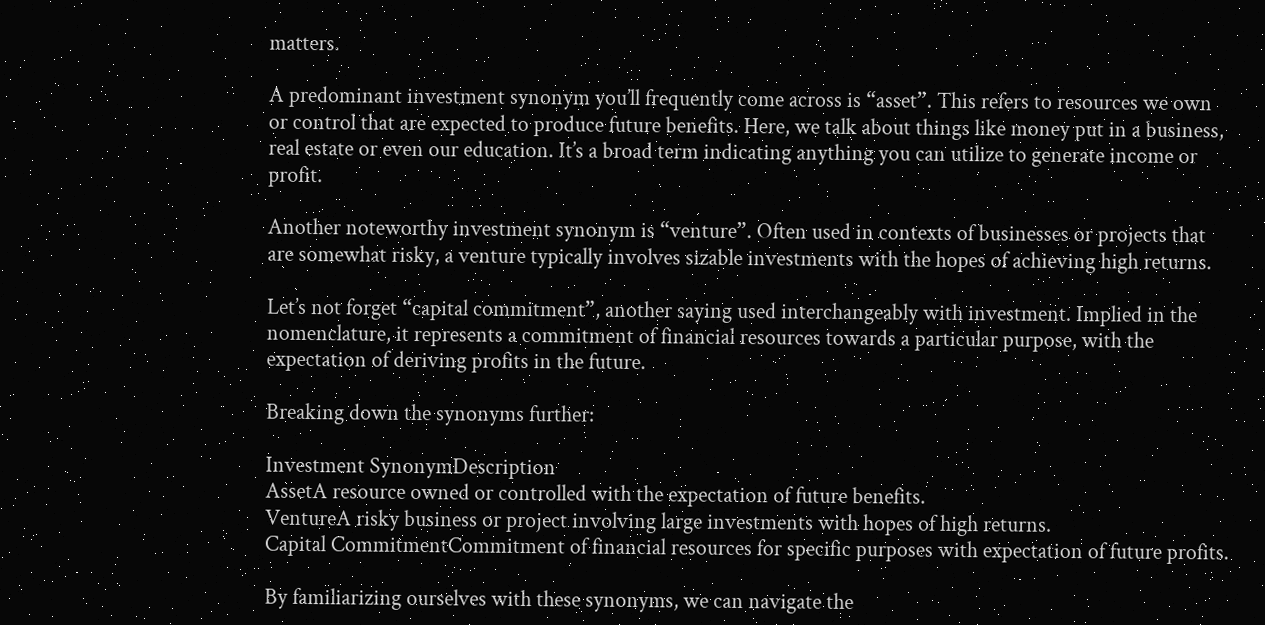matters.

A predominant investment synonym you’ll frequently come across is “asset”. This refers to resources we own or control that are expected to produce future benefits. Here, we talk about things like money put in a business, real estate or even our education. It’s a broad term indicating anything you can utilize to generate income or profit.

Another noteworthy investment synonym is “venture”. Often used in contexts of businesses or projects that are somewhat risky, a venture typically involves sizable investments with the hopes of achieving high returns.

Let’s not forget “capital commitment”, another saying used interchangeably with investment. Implied in the nomenclature, it represents a commitment of financial resources towards a particular purpose, with the expectation of deriving profits in the future.

Breaking down the synonyms further:

Investment SynonymDescription
AssetA resource owned or controlled with the expectation of future benefits.
VentureA risky business or project involving large investments with hopes of high returns.
Capital CommitmentCommitment of financial resources for specific purposes with expectation of future profits.

By familiarizing ourselves with these synonyms, we can navigate the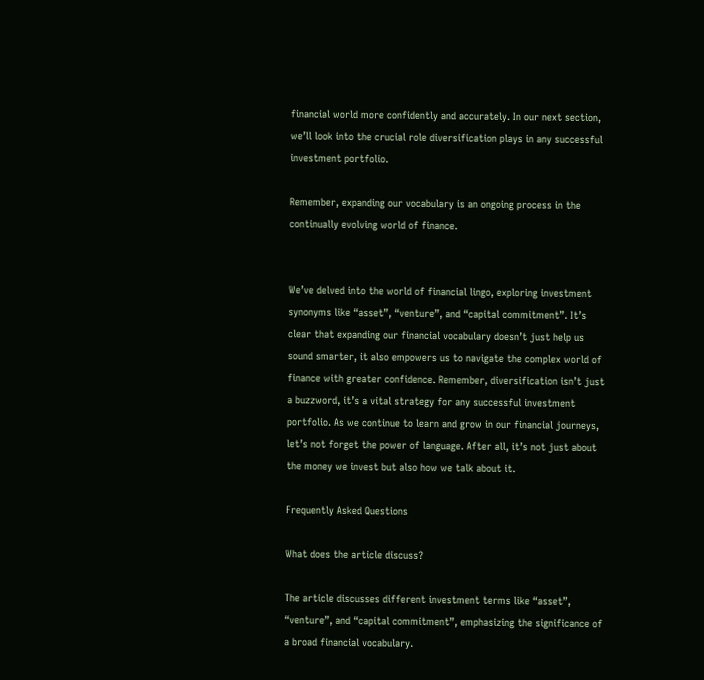financial world more confidently and accurately. In our next section, we’ll look into the crucial role diversification plays in any successful investment portfolio.

Remember, expanding our vocabulary is an ongoing process in the continually evolving world of finance.


We’ve delved into the world of financial lingo, exploring investment synonyms like “asset”, “venture”, and “capital commitment”. It’s clear that expanding our financial vocabulary doesn’t just help us sound smarter, it also empowers us to navigate the complex world of finance with greater confidence. Remember, diversification isn’t just a buzzword, it’s a vital strategy for any successful investment portfolio. As we continue to learn and grow in our financial journeys, let’s not forget the power of language. After all, it’s not just about the money we invest but also how we talk about it.

Frequently Asked Questions

What does the article discuss?

The article discusses different investment terms like “asset”, “venture”, and “capital commitment”, emphasizing the significance of a broad financial vocabulary.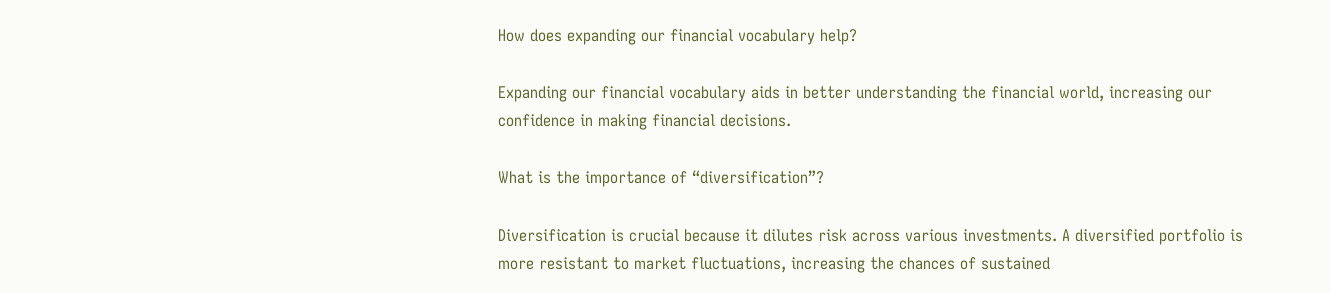How does expanding our financial vocabulary help?

Expanding our financial vocabulary aids in better understanding the financial world, increasing our confidence in making financial decisions.

What is the importance of “diversification”?

Diversification is crucial because it dilutes risk across various investments. A diversified portfolio is more resistant to market fluctuations, increasing the chances of sustained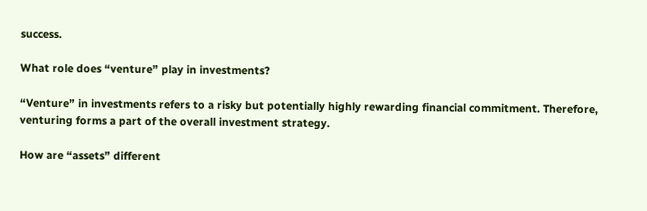success.

What role does “venture” play in investments?

“Venture” in investments refers to a risky but potentially highly rewarding financial commitment. Therefore, venturing forms a part of the overall investment strategy.

How are “assets” different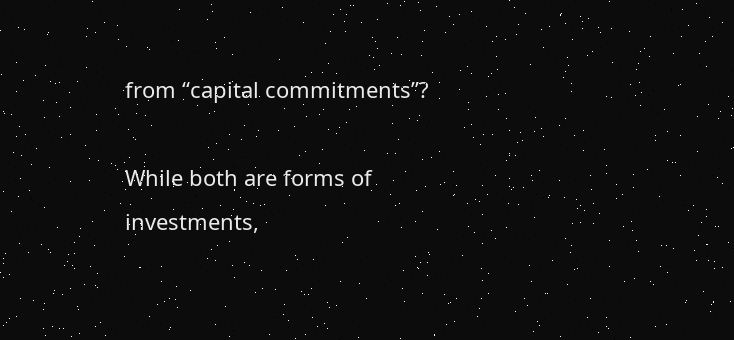from “capital commitments”?

While both are forms of investments,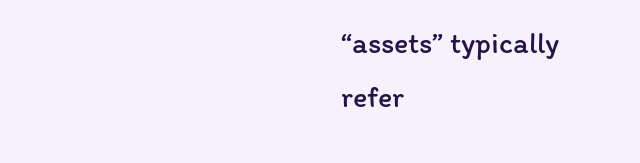“assets” typically refer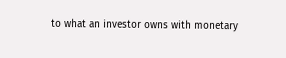to what an investor owns with monetary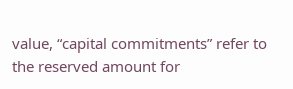value, “capital commitments” refer to the reserved amount for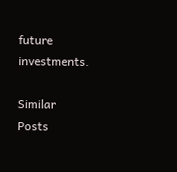future investments.

Similar Posts